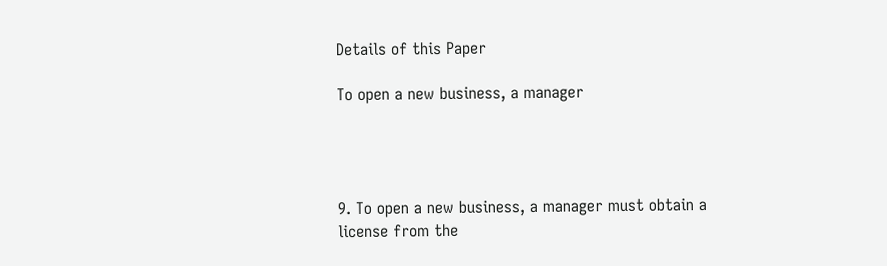Details of this Paper

To open a new business, a manager




9. To open a new business, a manager must obtain a license from the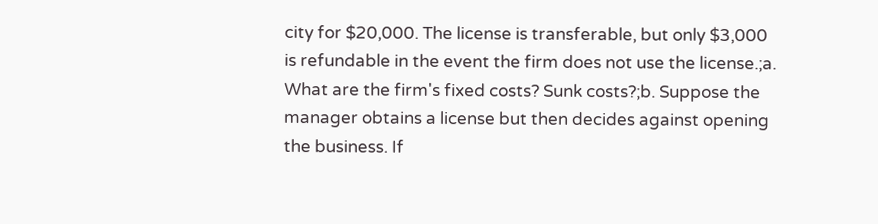city for $20,000. The license is transferable, but only $3,000 is refundable in the event the firm does not use the license.;a. What are the firm's fixed costs? Sunk costs?;b. Suppose the manager obtains a license but then decides against opening the business. If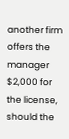another firm offers the manager $2,000 for the license, should the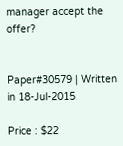manager accept the offer?


Paper#30579 | Written in 18-Jul-2015

Price : $22